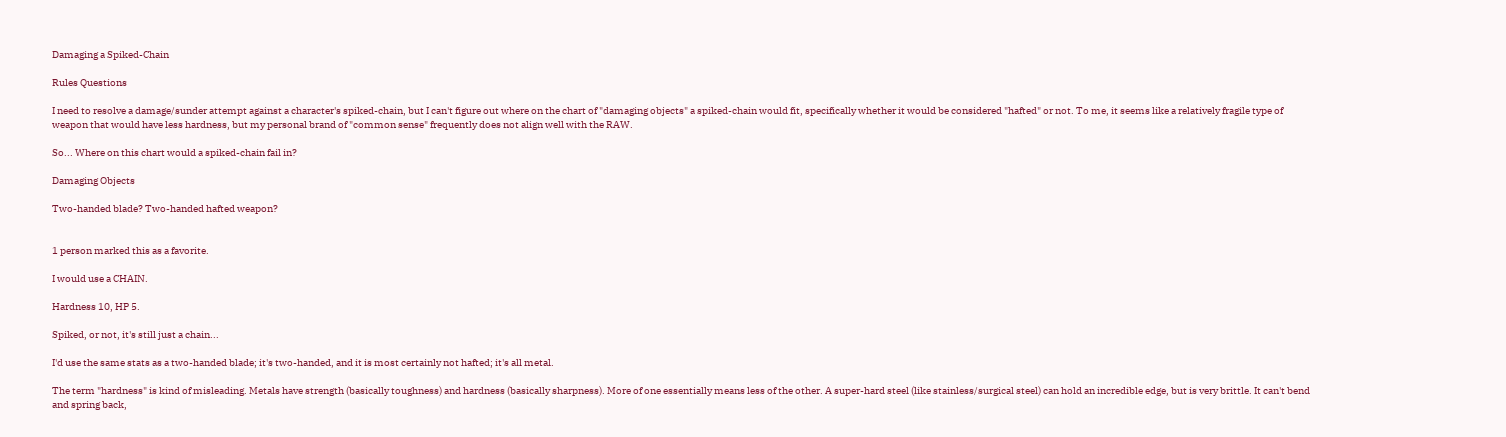Damaging a Spiked-Chain

Rules Questions

I need to resolve a damage/sunder attempt against a character's spiked-chain, but I can't figure out where on the chart of "damaging objects" a spiked-chain would fit, specifically whether it would be considered "hafted" or not. To me, it seems like a relatively fragile type of weapon that would have less hardness, but my personal brand of "common sense" frequently does not align well with the RAW.

So... Where on this chart would a spiked-chain fail in?

Damaging Objects

Two-handed blade? Two-handed hafted weapon?


1 person marked this as a favorite.

I would use a CHAIN.

Hardness 10, HP 5.

Spiked, or not, it's still just a chain...

I'd use the same stats as a two-handed blade; it's two-handed, and it is most certainly not hafted; it's all metal.

The term "hardness" is kind of misleading. Metals have strength (basically toughness) and hardness (basically sharpness). More of one essentially means less of the other. A super-hard steel (like stainless/surgical steel) can hold an incredible edge, but is very brittle. It can't bend and spring back,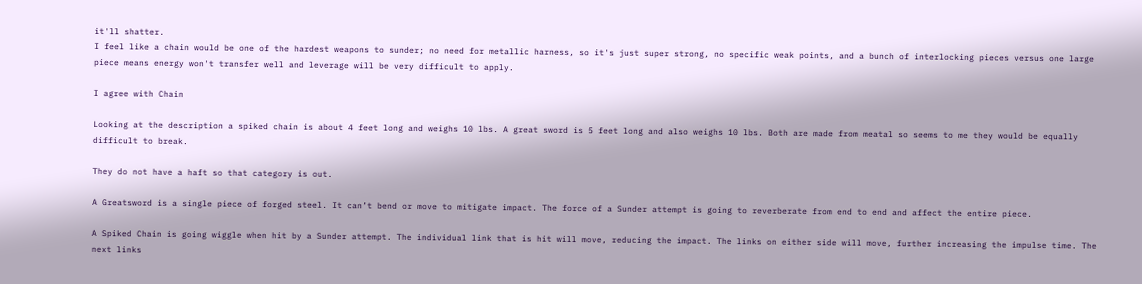it'll shatter.
I feel like a chain would be one of the hardest weapons to sunder; no need for metallic harness, so it's just super strong, no specific weak points, and a bunch of interlocking pieces versus one large piece means energy won't transfer well and leverage will be very difficult to apply.

I agree with Chain

Looking at the description a spiked chain is about 4 feet long and weighs 10 lbs. A great sword is 5 feet long and also weighs 10 lbs. Both are made from meatal so seems to me they would be equally difficult to break.

They do not have a haft so that category is out.

A Greatsword is a single piece of forged steel. It can’t bend or move to mitigate impact. The force of a Sunder attempt is going to reverberate from end to end and affect the entire piece.

A Spiked Chain is going wiggle when hit by a Sunder attempt. The individual link that is hit will move, reducing the impact. The links on either side will move, further increasing the impulse time. The next links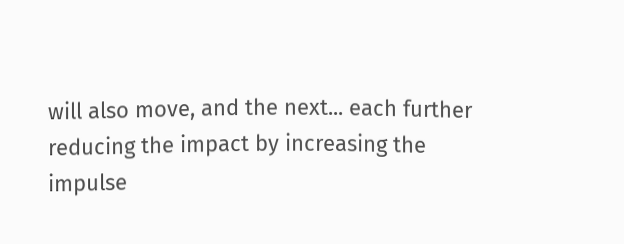will also move, and the next... each further reducing the impact by increasing the impulse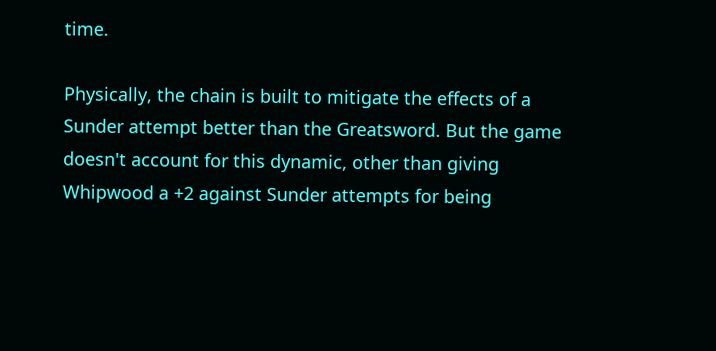time.

Physically, the chain is built to mitigate the effects of a Sunder attempt better than the Greatsword. But the game doesn't account for this dynamic, other than giving Whipwood a +2 against Sunder attempts for being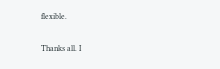flexible.

Thanks all. I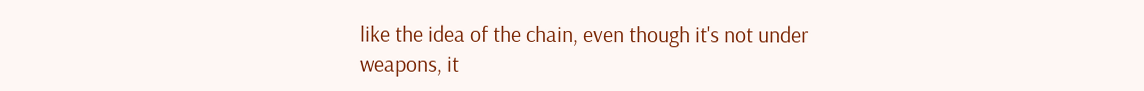like the idea of the chain, even though it's not under weapons, it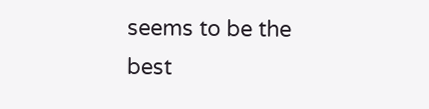seems to be the best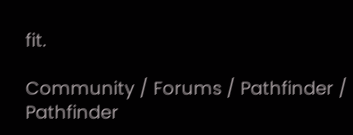fit.

Community / Forums / Pathfinder / Pathfinder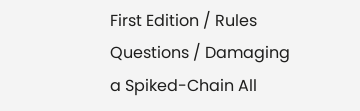First Edition / Rules Questions / Damaging a Spiked-Chain All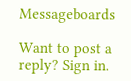Messageboards

Want to post a reply? Sign in.